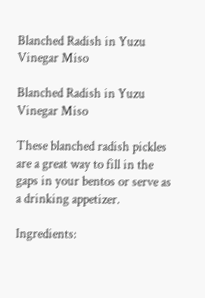Blanched Radish in Yuzu Vinegar Miso

Blanched Radish in Yuzu Vinegar Miso

These blanched radish pickles are a great way to fill in the gaps in your bentos or serve as a drinking appetizer.

Ingredients: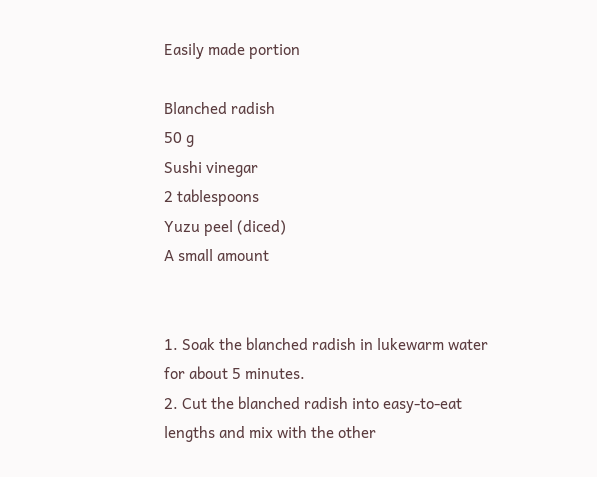Easily made portion

Blanched radish
50 g
Sushi vinegar
2 tablespoons
Yuzu peel (diced)
A small amount


1. Soak the blanched radish in lukewarm water for about 5 minutes.
2. Cut the blanched radish into easy-to-eat lengths and mix with the other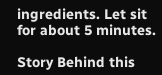ingredients. Let sit for about 5 minutes.

Story Behind this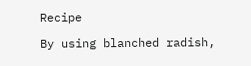Recipe

By using blanched radish,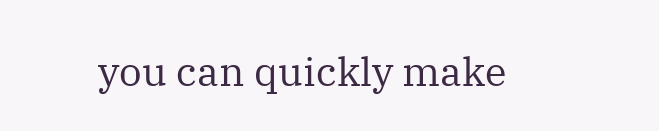you can quickly make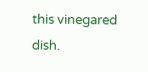this vinegared dish.